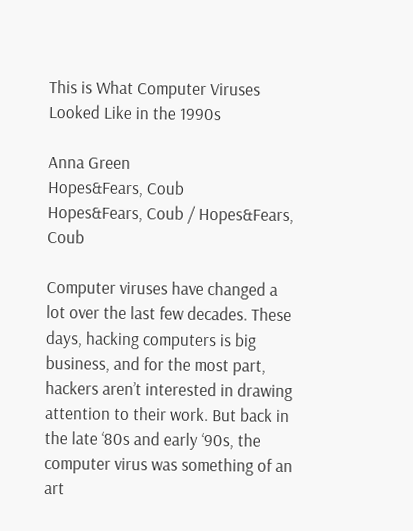This is What Computer Viruses Looked Like in the 1990s

Anna Green
Hopes&Fears, Coub
Hopes&Fears, Coub / Hopes&Fears, Coub

Computer viruses have changed a lot over the last few decades. These days, hacking computers is big business, and for the most part, hackers aren’t interested in drawing attention to their work. But back in the late ‘80s and early ‘90s, the computer virus was something of an art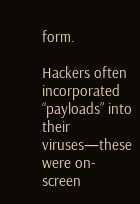form.

Hackers often incorporated “payloads” into their viruses—these were on-screen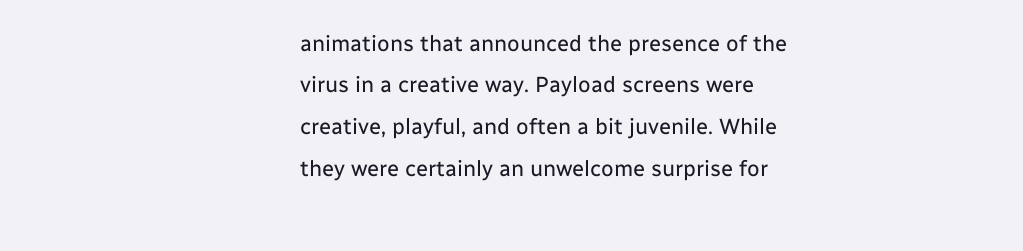animations that announced the presence of the virus in a creative way. Payload screens were creative, playful, and often a bit juvenile. While they were certainly an unwelcome surprise for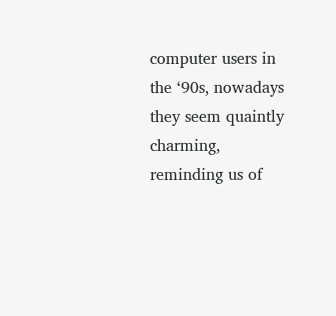computer users in the ‘90s, nowadays they seem quaintly charming, reminding us of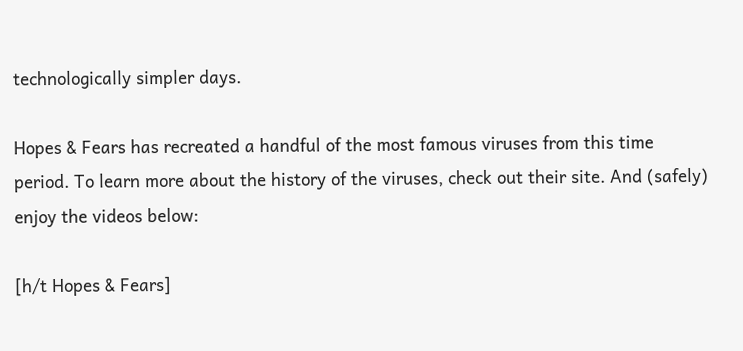technologically simpler days.

Hopes & Fears has recreated a handful of the most famous viruses from this time period. To learn more about the history of the viruses, check out their site. And (safely) enjoy the videos below:

[h/t Hopes & Fears]